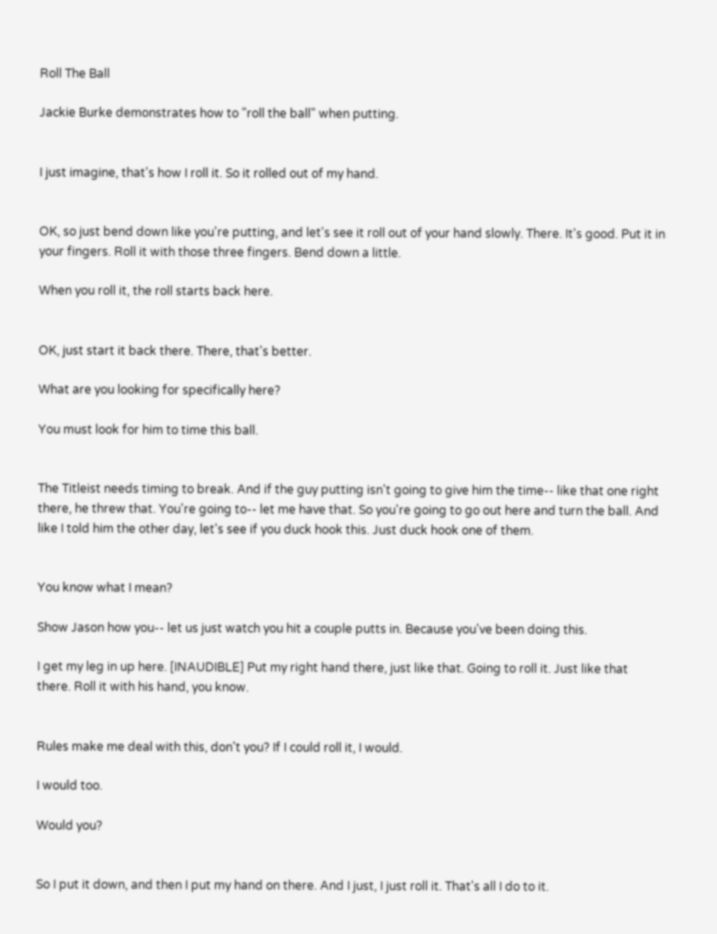Roll The Ball

Jackie Burke demonstrates how to "roll the ball" when putting.


I just imagine, that's how I roll it. So it rolled out of my hand.


OK, so just bend down like you're putting, and let's see it roll out of your hand slowly. There. It's good. Put it in your fingers. Roll it with those three fingers. Bend down a little.

When you roll it, the roll starts back here.


OK, just start it back there. There, that's better.

What are you looking for specifically here?

You must look for him to time this ball.


The Titleist needs timing to break. And if the guy putting isn't going to give him the time-- like that one right there, he threw that. You're going to-- let me have that. So you're going to go out here and turn the ball. And like I told him the other day, let's see if you duck hook this. Just duck hook one of them.


You know what I mean?

Show Jason how you-- let us just watch you hit a couple putts in. Because you've been doing this.

I get my leg in up here. [INAUDIBLE] Put my right hand there, just like that. Going to roll it. Just like that there. Roll it with his hand, you know.


Rules make me deal with this, don't you? If I could roll it, I would.

I would too.

Would you?


So I put it down, and then I put my hand on there. And I just, I just roll it. That's all I do to it.